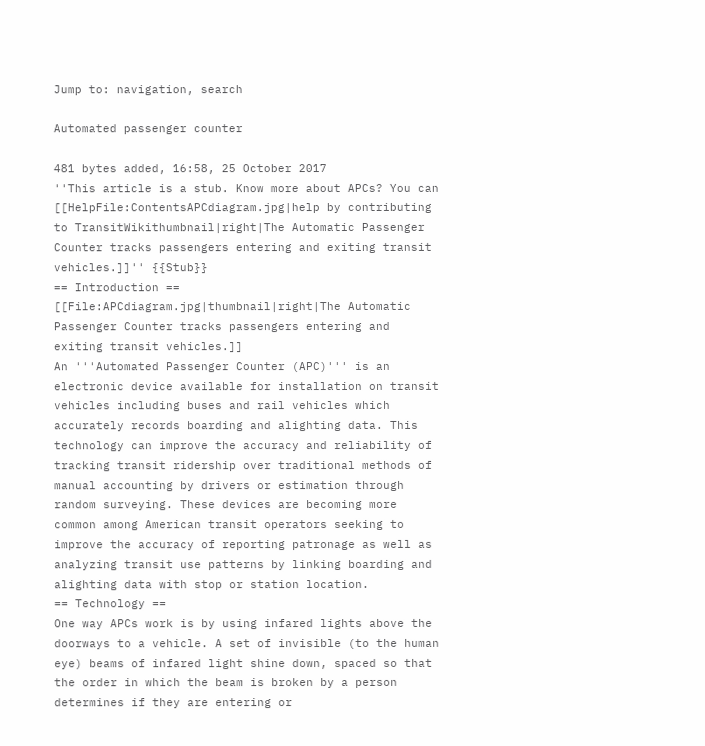Jump to: navigation, search

Automated passenger counter

481 bytes added, 16:58, 25 October 2017
''This article is a stub. Know more about APCs? You can [[HelpFile:ContentsAPCdiagram.jpg|help by contributing to TransitWikithumbnail|right|The Automatic Passenger Counter tracks passengers entering and exiting transit vehicles.]]'' {{Stub}}
== Introduction ==
[[File:APCdiagram.jpg|thumbnail|right|The Automatic Passenger Counter tracks passengers entering and exiting transit vehicles.]]
An '''Automated Passenger Counter (APC)''' is an electronic device available for installation on transit vehicles including buses and rail vehicles which accurately records boarding and alighting data. This technology can improve the accuracy and reliability of tracking transit ridership over traditional methods of manual accounting by drivers or estimation through random surveying. These devices are becoming more common among American transit operators seeking to improve the accuracy of reporting patronage as well as analyzing transit use patterns by linking boarding and alighting data with stop or station location.
== Technology ==
One way APCs work is by using infared lights above the doorways to a vehicle. A set of invisible (to the human eye) beams of infared light shine down, spaced so that the order in which the beam is broken by a person determines if they are entering or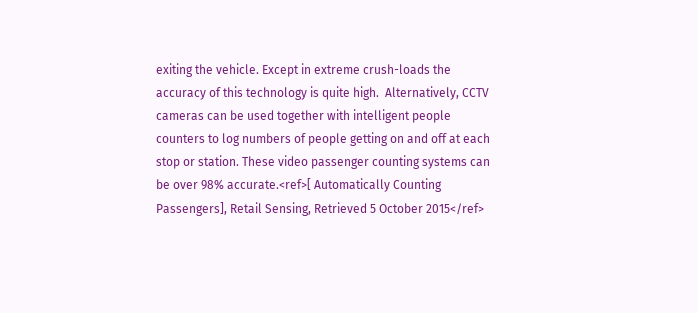exiting the vehicle. Except in extreme crush-loads the accuracy of this technology is quite high.  Alternatively, CCTV cameras can be used together with intelligent people counters to log numbers of people getting on and off at each stop or station. These video passenger counting systems can be over 98% accurate.<ref>[ Automatically Counting Passengers], Retail Sensing, Retrieved 5 October 2015</ref>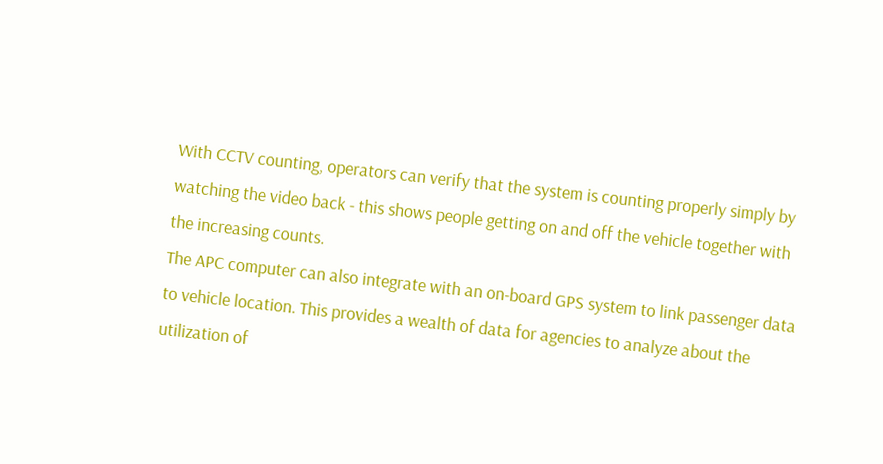With CCTV counting, operators can verify that the system is counting properly simply by watching the video back - this shows people getting on and off the vehicle together with the increasing counts.
The APC computer can also integrate with an on-board GPS system to link passenger data to vehicle location. This provides a wealth of data for agencies to analyze about the utilization of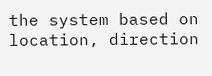the system based on location, direction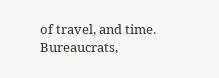of travel, and time.
Bureaucrats,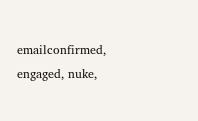emailconfirmed, engaged, nuke,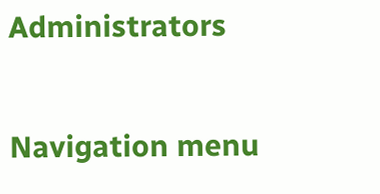Administrators

Navigation menu